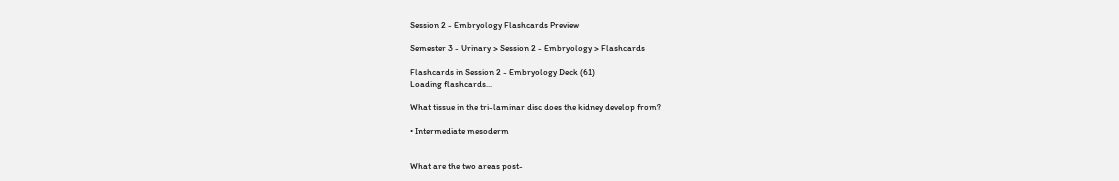Session 2 - Embryology Flashcards Preview

Semester 3 - Urinary > Session 2 - Embryology > Flashcards

Flashcards in Session 2 - Embryology Deck (61)
Loading flashcards...

What tissue in the tri-laminar disc does the kidney develop from?

• Intermediate mesoderm


What are the two areas post-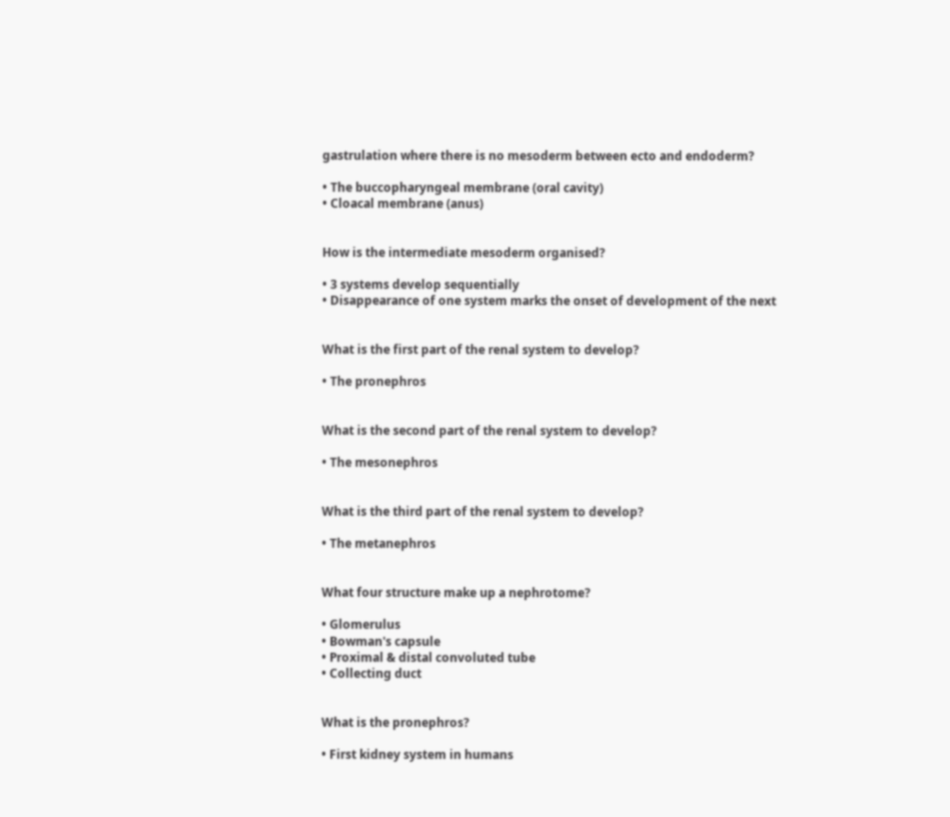gastrulation where there is no mesoderm between ecto and endoderm?

• The buccopharyngeal membrane (oral cavity)
• Cloacal membrane (anus)


How is the intermediate mesoderm organised?

• 3 systems develop sequentially
• Disappearance of one system marks the onset of development of the next


What is the first part of the renal system to develop?

• The pronephros


What is the second part of the renal system to develop?

• The mesonephros


What is the third part of the renal system to develop?

• The metanephros


What four structure make up a nephrotome?

• Glomerulus
• Bowman's capsule
• Proximal & distal convoluted tube
• Collecting duct


What is the pronephros?

• First kidney system in humans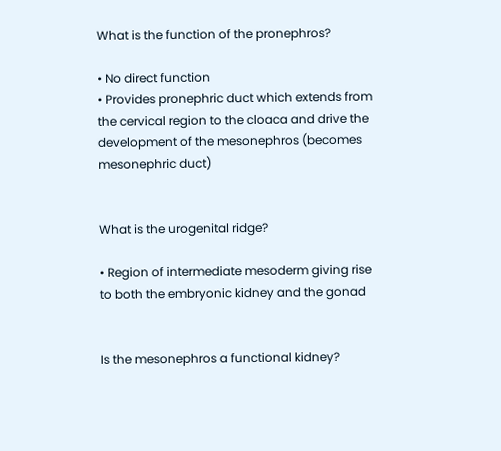What is the function of the pronephros?

• No direct function
• Provides pronephric duct which extends from the cervical region to the cloaca and drive the development of the mesonephros (becomes mesonephric duct)


What is the urogenital ridge?

• Region of intermediate mesoderm giving rise to both the embryonic kidney and the gonad


Is the mesonephros a functional kidney?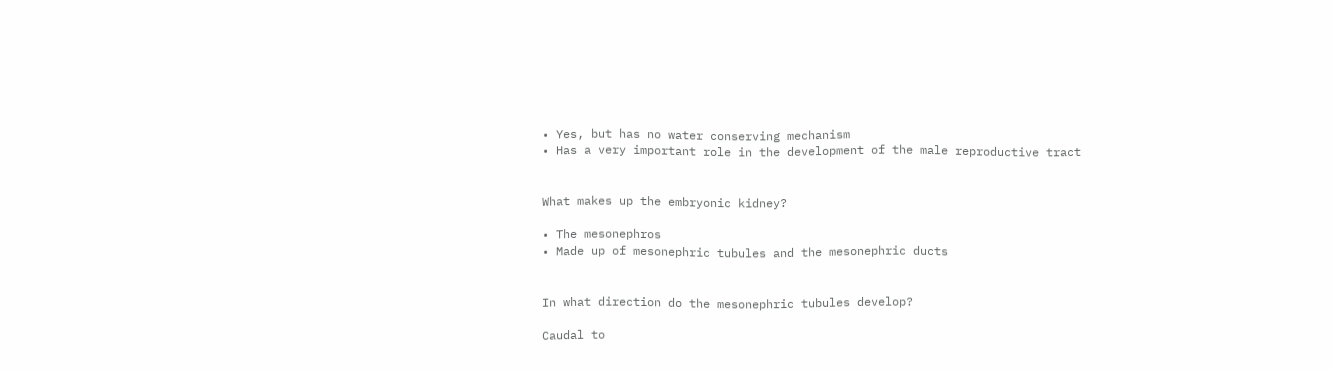• Yes, but has no water conserving mechanism
• Has a very important role in the development of the male reproductive tract


What makes up the embryonic kidney?

• The mesonephros
• Made up of mesonephric tubules and the mesonephric ducts


In what direction do the mesonephric tubules develop?

Caudal to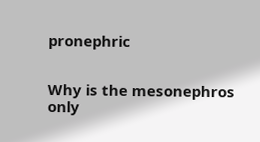pronephric


Why is the mesonephros only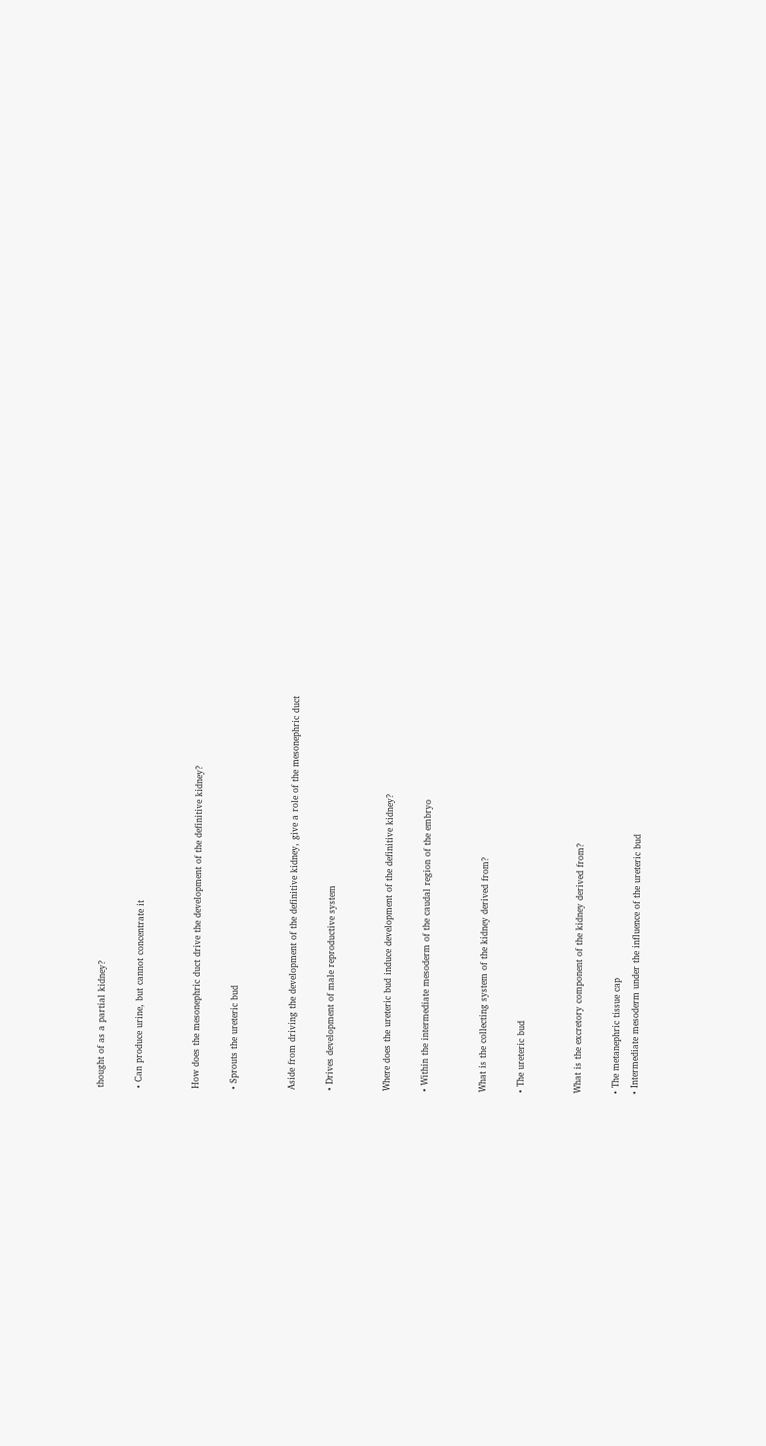thought of as a partial kidney?

• Can produce urine, but cannot concentrate it


How does the mesonephric duct drive the development of the definitive kidney?

• Sprouts the ureteric bud


Aside from driving the development of the definitive kidney, give a role of the mesonephric duct

• Drives development of male reproductive system


Where does the ureteric bud induce development of the definitive kidney?

• Within the intermediate mesoderm of the caudal region of the embryo


What is the collecting system of the kidney derived from?

• The ureteric bud


What is the excretory component of the kidney derived from?

• The metanephric tissue cap
• Intermediate mesoderm under the influence of the ureteric bud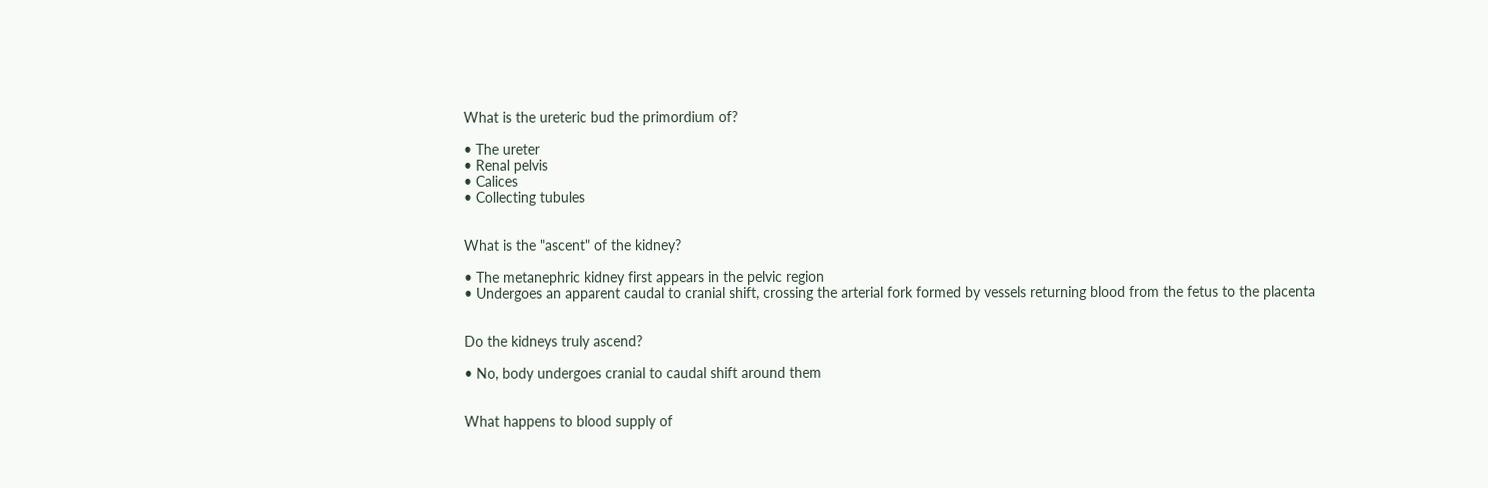What is the ureteric bud the primordium of?

• The ureter
• Renal pelvis
• Calices
• Collecting tubules


What is the "ascent" of the kidney?

• The metanephric kidney first appears in the pelvic region
• Undergoes an apparent caudal to cranial shift, crossing the arterial fork formed by vessels returning blood from the fetus to the placenta


Do the kidneys truly ascend?

• No, body undergoes cranial to caudal shift around them


What happens to blood supply of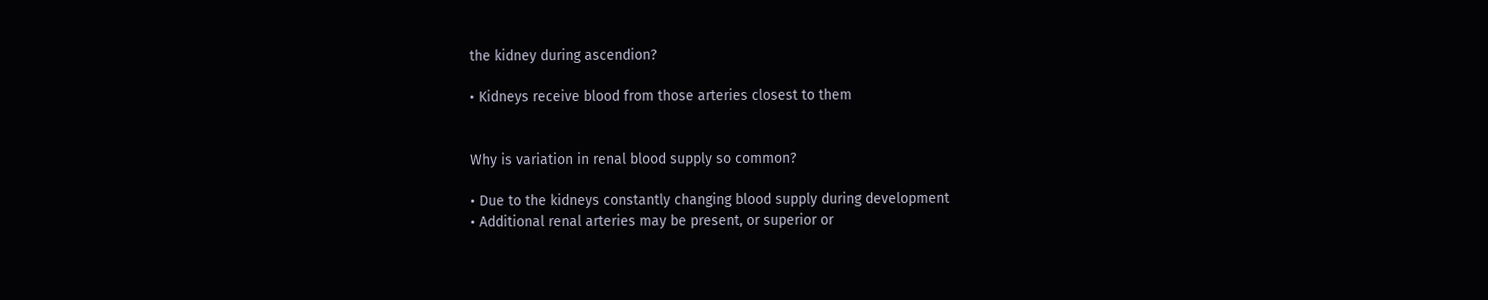the kidney during ascendion?

• Kidneys receive blood from those arteries closest to them


Why is variation in renal blood supply so common?

• Due to the kidneys constantly changing blood supply during development
• Additional renal arteries may be present, or superior or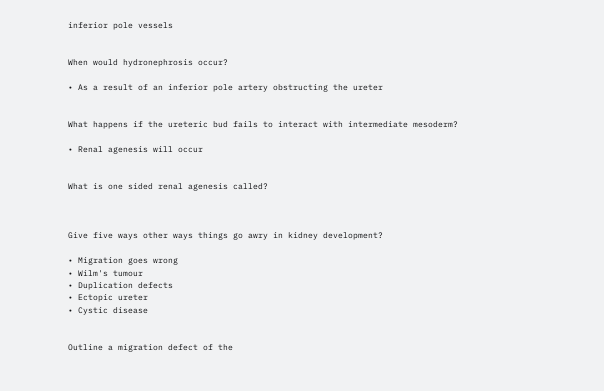inferior pole vessels


When would hydronephrosis occur?

• As a result of an inferior pole artery obstructing the ureter


What happens if the ureteric bud fails to interact with intermediate mesoderm?

• Renal agenesis will occur


What is one sided renal agenesis called?



Give five ways other ways things go awry in kidney development?

• Migration goes wrong
• Wilm's tumour
• Duplication defects
• Ectopic ureter
• Cystic disease


Outline a migration defect of the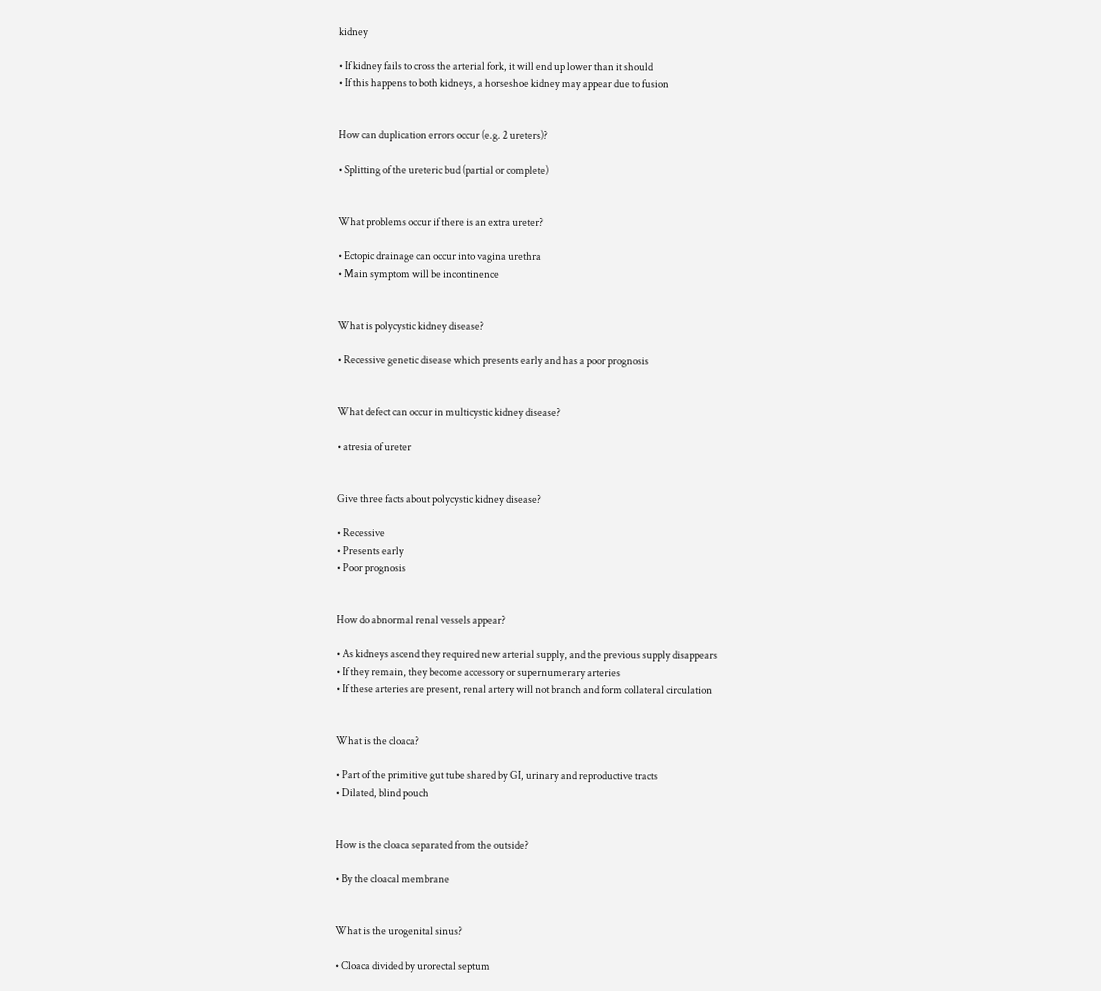kidney

• If kidney fails to cross the arterial fork, it will end up lower than it should
• If this happens to both kidneys, a horseshoe kidney may appear due to fusion


How can duplication errors occur (e.g. 2 ureters)?

• Splitting of the ureteric bud (partial or complete)


What problems occur if there is an extra ureter?

• Ectopic drainage can occur into vagina urethra
• Main symptom will be incontinence


What is polycystic kidney disease?

• Recessive genetic disease which presents early and has a poor prognosis


What defect can occur in multicystic kidney disease?

• atresia of ureter


Give three facts about polycystic kidney disease?

• Recessive
• Presents early
• Poor prognosis


How do abnormal renal vessels appear?

• As kidneys ascend they required new arterial supply, and the previous supply disappears
• If they remain, they become accessory or supernumerary arteries
• If these arteries are present, renal artery will not branch and form collateral circulation


What is the cloaca?

• Part of the primitive gut tube shared by GI, urinary and reproductive tracts
• Dilated, blind pouch


How is the cloaca separated from the outside?

• By the cloacal membrane


What is the urogenital sinus?

• Cloaca divided by urorectal septum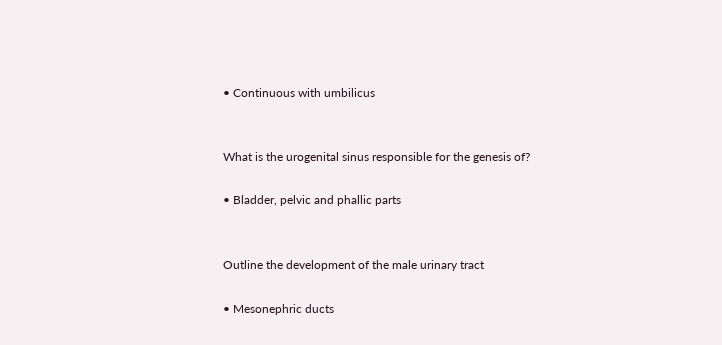• Continuous with umbilicus


What is the urogenital sinus responsible for the genesis of?

• Bladder, pelvic and phallic parts


Outline the development of the male urinary tract

• Mesonephric ducts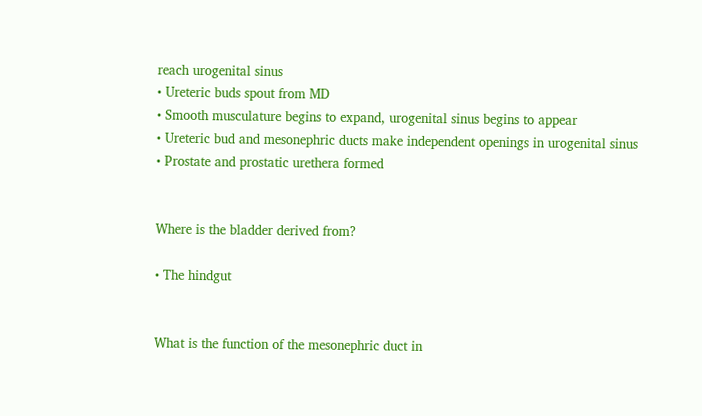reach urogenital sinus
• Ureteric buds spout from MD
• Smooth musculature begins to expand, urogenital sinus begins to appear
• Ureteric bud and mesonephric ducts make independent openings in urogenital sinus
• Prostate and prostatic urethera formed


Where is the bladder derived from?

• The hindgut


What is the function of the mesonephric duct in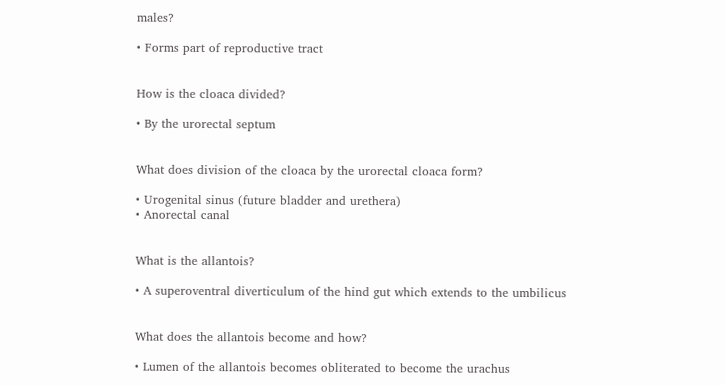males?

• Forms part of reproductive tract


How is the cloaca divided?

• By the urorectal septum


What does division of the cloaca by the urorectal cloaca form?

• Urogenital sinus (future bladder and urethera)
• Anorectal canal


What is the allantois?

• A superoventral diverticulum of the hind gut which extends to the umbilicus


What does the allantois become and how?

• Lumen of the allantois becomes obliterated to become the urachus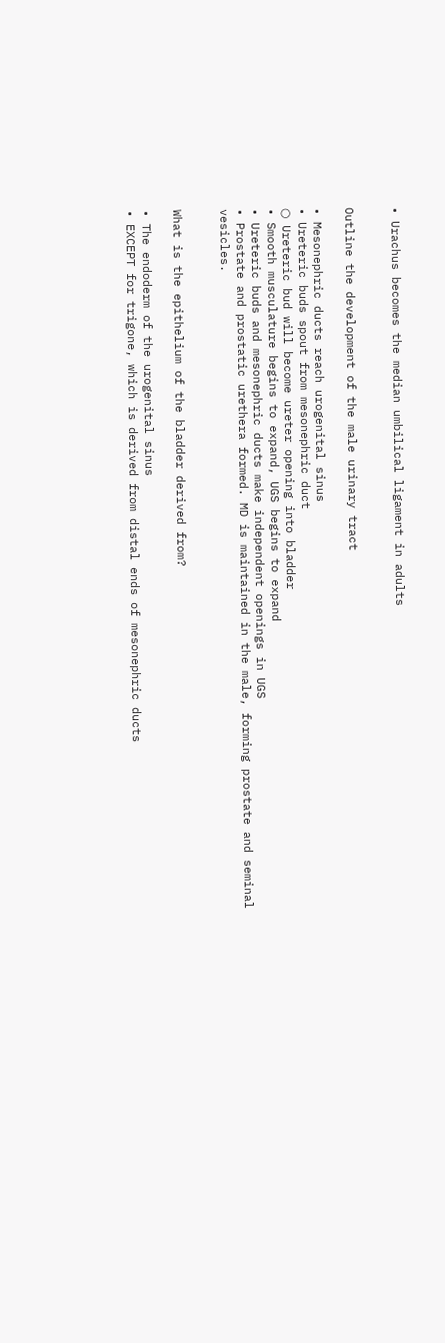• Urachus becomes the median umbilical ligament in adults


Outline the development of the male urinary tract

• Mesonephric ducts reach urogenital sinus
• Ureteric buds spout from mesonephric duct
○ Ureteric bud will become ureter opening into bladder
• Smooth musculature begins to expand, UGS begins to expand
• Ureteric buds and mesonephric ducts make independent openings in UGS
• Prostate and prostatic urethera formed. MD is maintained in the male, forming prostate and seminal vesicles.


What is the epithelium of the bladder derived from?

• The endoderm of the urogenital sinus
• EXCEPT for trigone, which is derived from distal ends of mesonephric ducts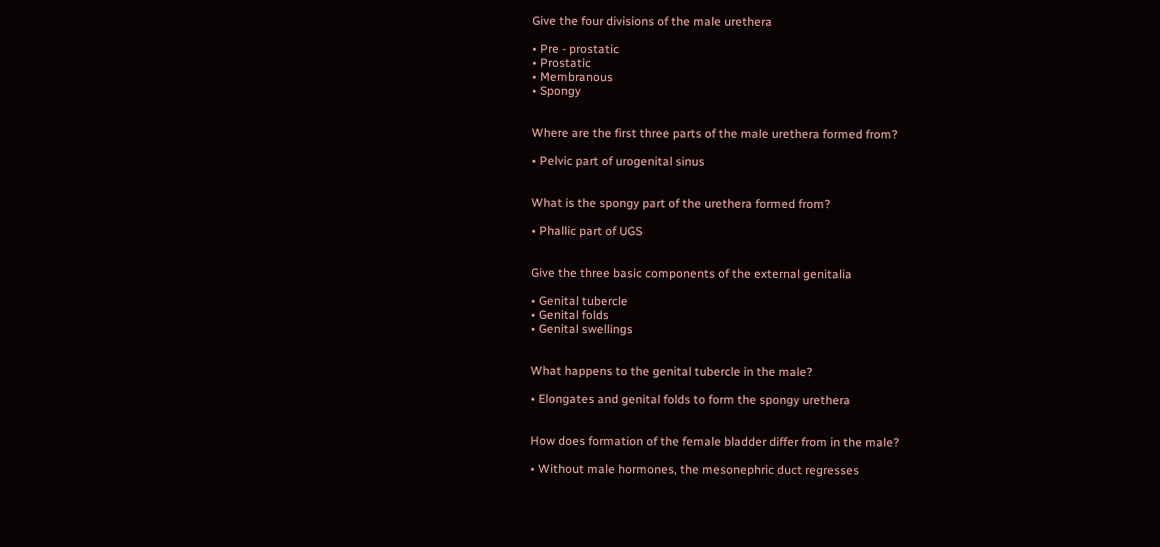Give the four divisions of the male urethera

• Pre ‐ prostatic
• Prostatic
• Membranous
• Spongy


Where are the first three parts of the male urethera formed from?

• Pelvic part of urogenital sinus


What is the spongy part of the urethera formed from?

• Phallic part of UGS


Give the three basic components of the external genitalia

• Genital tubercle
• Genital folds
• Genital swellings


What happens to the genital tubercle in the male?

• Elongates and genital folds to form the spongy urethera


How does formation of the female bladder differ from in the male?

• Without male hormones, the mesonephric duct regresses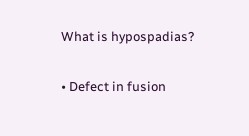What is hypospadias?

• Defect in fusion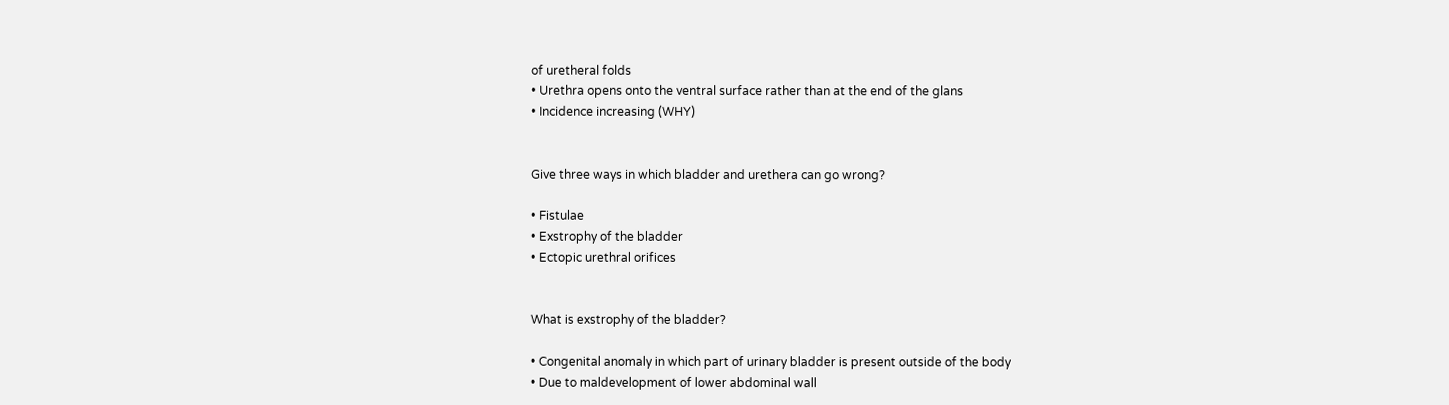of uretheral folds
• Urethra opens onto the ventral surface rather than at the end of the glans
• Incidence increasing (WHY)


Give three ways in which bladder and urethera can go wrong?

• Fistulae
• Exstrophy of the bladder
• Ectopic urethral orifices


What is exstrophy of the bladder?

• Congenital anomaly in which part of urinary bladder is present outside of the body
• Due to maldevelopment of lower abdominal wall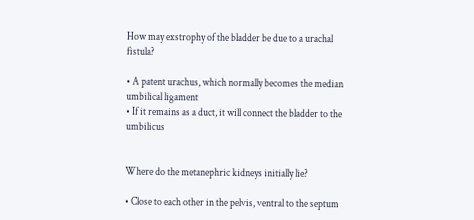How may exstrophy of the bladder be due to a urachal fistula?

• A patent urachus, which normally becomes the median umbilical ligament
• If it remains as a duct, it will connect the bladder to the umbilicus


Where do the metanephric kidneys initially lie?

• Close to each other in the pelvis, ventral to the septum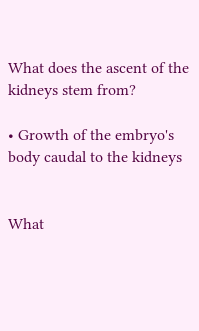What does the ascent of the kidneys stem from?

• Growth of the embryo's body caudal to the kidneys


What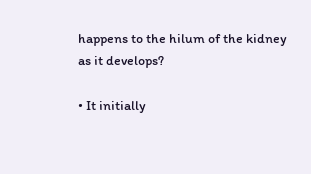happens to the hilum of the kidney as it develops?

• It initially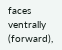faces ventrally (forward),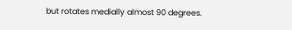but rotates medially almost 90 degrees.